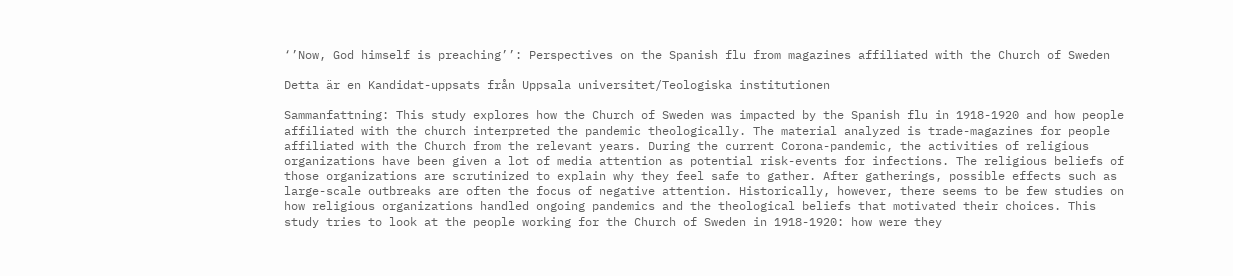‘’Now, God himself is preaching’’: Perspectives on the Spanish flu from magazines affiliated with the Church of Sweden

Detta är en Kandidat-uppsats från Uppsala universitet/Teologiska institutionen

Sammanfattning: This study explores how the Church of Sweden was impacted by the Spanish flu in 1918-1920 and how people affiliated with the church interpreted the pandemic theologically. The material analyzed is trade-magazines for people affiliated with the Church from the relevant years. During the current Corona-pandemic, the activities of religious organizations have been given a lot of media attention as potential risk-events for infections. The religious beliefs of those organizations are scrutinized to explain why they feel safe to gather. After gatherings, possible effects such as large-scale outbreaks are often the focus of negative attention. Historically, however, there seems to be few studies on how religious organizations handled ongoing pandemics and the theological beliefs that motivated their choices. This study tries to look at the people working for the Church of Sweden in 1918-1920: how were they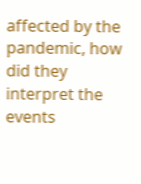affected by the pandemic, how did they interpret the events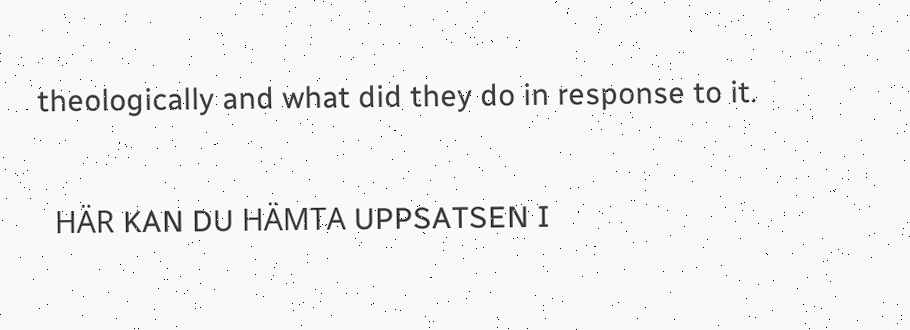theologically and what did they do in response to it.

  HÄR KAN DU HÄMTA UPPSATSEN I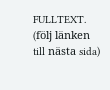FULLTEXT. (följ länken till nästa sida)